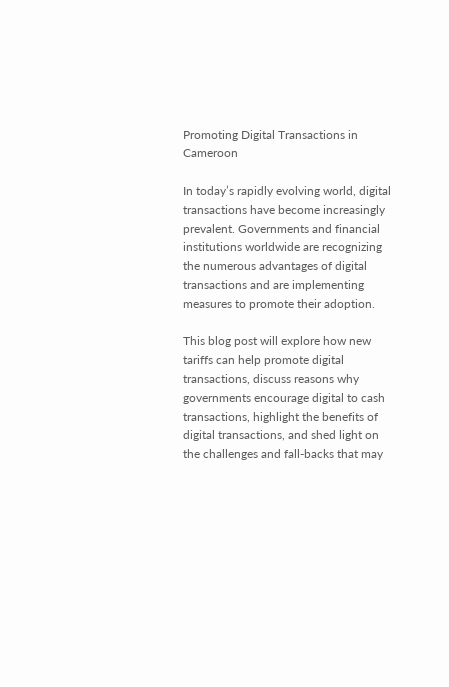Promoting Digital Transactions in Cameroon

In today’s rapidly evolving world, digital transactions have become increasingly prevalent. Governments and financial institutions worldwide are recognizing the numerous advantages of digital transactions and are implementing measures to promote their adoption.

This blog post will explore how new tariffs can help promote digital transactions, discuss reasons why governments encourage digital to cash transactions, highlight the benefits of digital transactions, and shed light on the challenges and fall-backs that may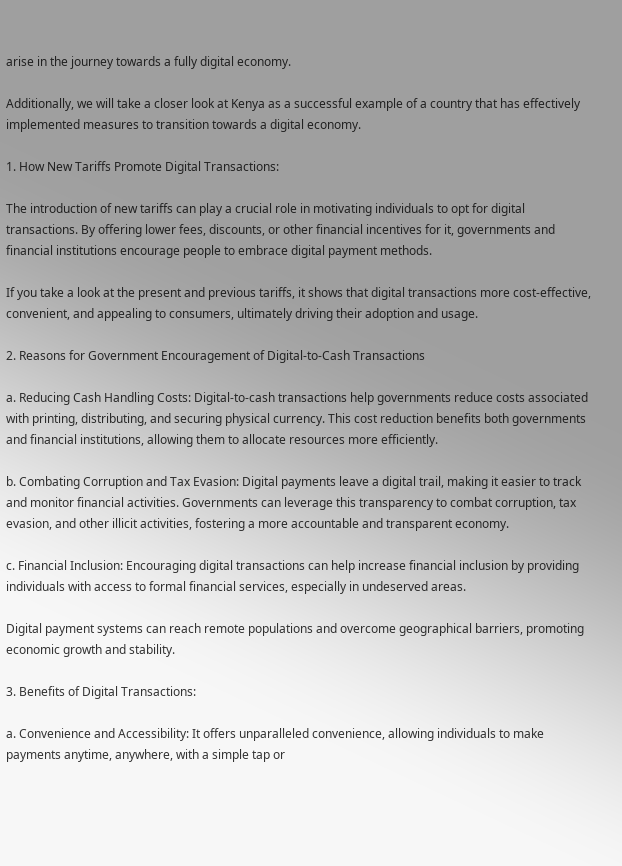arise in the journey towards a fully digital economy.

Additionally, we will take a closer look at Kenya as a successful example of a country that has effectively implemented measures to transition towards a digital economy.

1. How New Tariffs Promote Digital Transactions:

The introduction of new tariffs can play a crucial role in motivating individuals to opt for digital transactions. By offering lower fees, discounts, or other financial incentives for it, governments and financial institutions encourage people to embrace digital payment methods.

If you take a look at the present and previous tariffs, it shows that digital transactions more cost-effective, convenient, and appealing to consumers, ultimately driving their adoption and usage.

2. Reasons for Government Encouragement of Digital-to-Cash Transactions

a. Reducing Cash Handling Costs: Digital-to-cash transactions help governments reduce costs associated with printing, distributing, and securing physical currency. This cost reduction benefits both governments and financial institutions, allowing them to allocate resources more efficiently.

b. Combating Corruption and Tax Evasion: Digital payments leave a digital trail, making it easier to track and monitor financial activities. Governments can leverage this transparency to combat corruption, tax evasion, and other illicit activities, fostering a more accountable and transparent economy.

c. Financial Inclusion: Encouraging digital transactions can help increase financial inclusion by providing individuals with access to formal financial services, especially in undeserved areas.

Digital payment systems can reach remote populations and overcome geographical barriers, promoting economic growth and stability.

3. Benefits of Digital Transactions:

a. Convenience and Accessibility: It offers unparalleled convenience, allowing individuals to make payments anytime, anywhere, with a simple tap or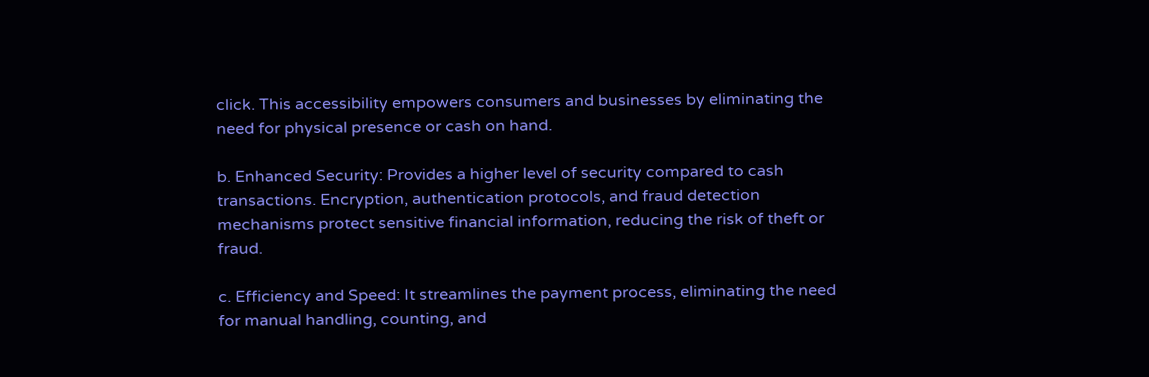click. This accessibility empowers consumers and businesses by eliminating the need for physical presence or cash on hand.

b. Enhanced Security: Provides a higher level of security compared to cash transactions. Encryption, authentication protocols, and fraud detection mechanisms protect sensitive financial information, reducing the risk of theft or fraud.

c. Efficiency and Speed: It streamlines the payment process, eliminating the need for manual handling, counting, and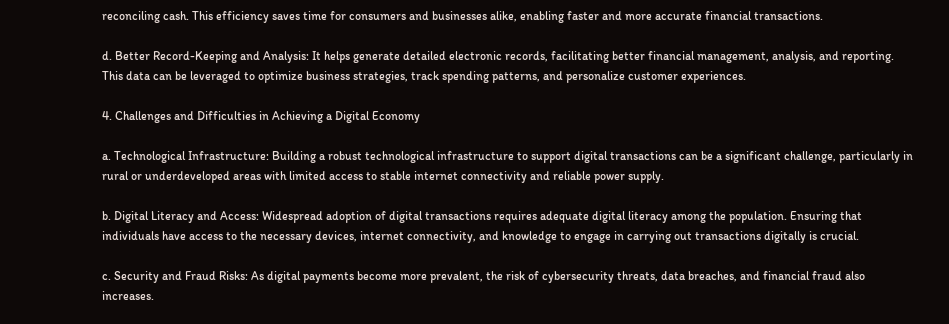reconciling cash. This efficiency saves time for consumers and businesses alike, enabling faster and more accurate financial transactions.

d. Better Record-Keeping and Analysis: It helps generate detailed electronic records, facilitating better financial management, analysis, and reporting. This data can be leveraged to optimize business strategies, track spending patterns, and personalize customer experiences.

4. Challenges and Difficulties in Achieving a Digital Economy

a. Technological Infrastructure: Building a robust technological infrastructure to support digital transactions can be a significant challenge, particularly in rural or underdeveloped areas with limited access to stable internet connectivity and reliable power supply.

b. Digital Literacy and Access: Widespread adoption of digital transactions requires adequate digital literacy among the population. Ensuring that individuals have access to the necessary devices, internet connectivity, and knowledge to engage in carrying out transactions digitally is crucial.

c. Security and Fraud Risks: As digital payments become more prevalent, the risk of cybersecurity threats, data breaches, and financial fraud also increases.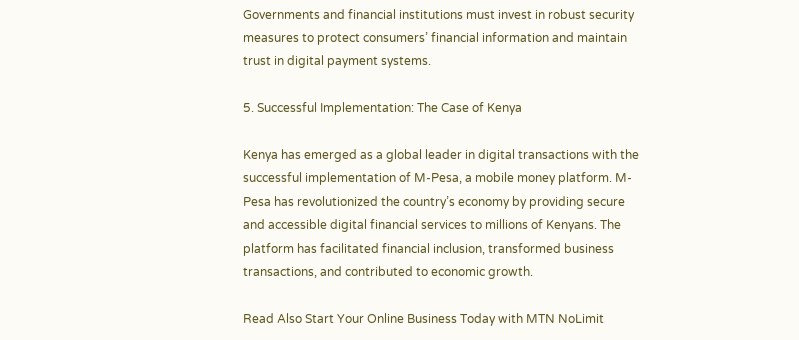Governments and financial institutions must invest in robust security measures to protect consumers’ financial information and maintain trust in digital payment systems.

5. Successful Implementation: The Case of Kenya

Kenya has emerged as a global leader in digital transactions with the successful implementation of M-Pesa, a mobile money platform. M-Pesa has revolutionized the country’s economy by providing secure and accessible digital financial services to millions of Kenyans. The platform has facilitated financial inclusion, transformed business transactions, and contributed to economic growth.

Read Also Start Your Online Business Today with MTN NoLimit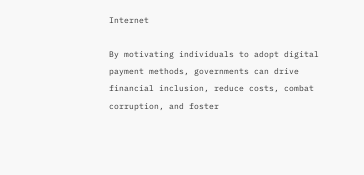Internet

By motivating individuals to adopt digital payment methods, governments can drive financial inclusion, reduce costs, combat corruption, and foster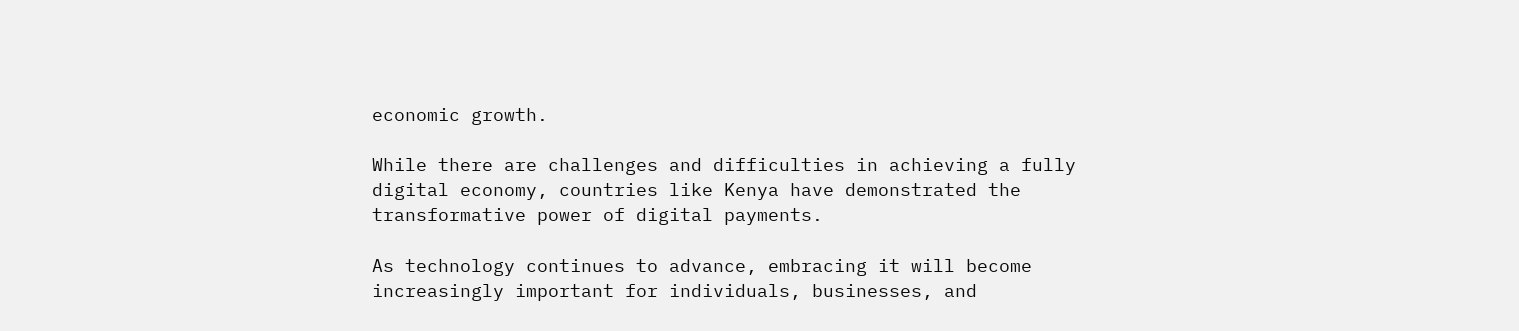economic growth.

While there are challenges and difficulties in achieving a fully digital economy, countries like Kenya have demonstrated the transformative power of digital payments.

As technology continues to advance, embracing it will become increasingly important for individuals, businesses, and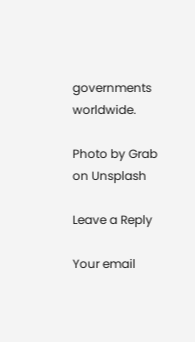governments worldwide.

Photo by Grab on Unsplash

Leave a Reply

Your email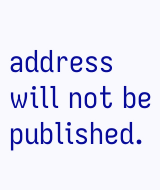address will not be published.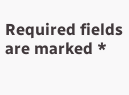Required fields are marked *